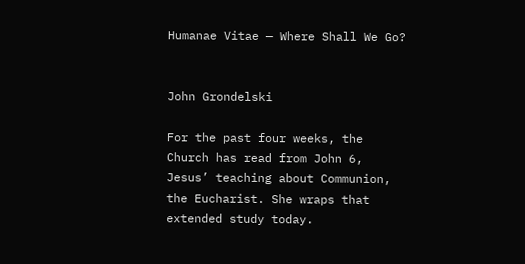Humanae Vitae — Where Shall We Go?


John Grondelski

For the past four weeks, the Church has read from John 6, Jesus’ teaching about Communion, the Eucharist. She wraps that extended study today.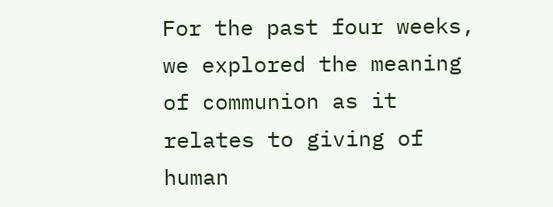For the past four weeks, we explored the meaning of communion as it relates to giving of human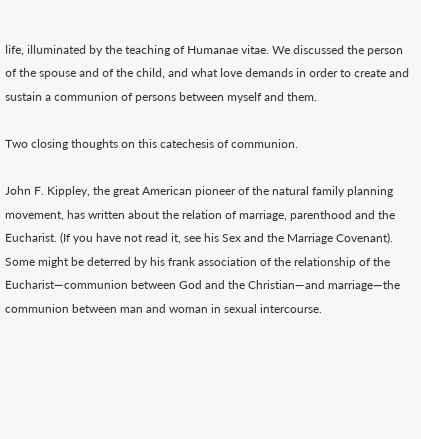life, illuminated by the teaching of Humanae vitae. We discussed the person of the spouse and of the child, and what love demands in order to create and sustain a communion of persons between myself and them.

Two closing thoughts on this catechesis of communion.

John F. Kippley, the great American pioneer of the natural family planning movement, has written about the relation of marriage, parenthood and the Eucharist. (If you have not read it, see his Sex and the Marriage Covenant). Some might be deterred by his frank association of the relationship of the Eucharist—communion between God and the Christian—and marriage—the communion between man and woman in sexual intercourse.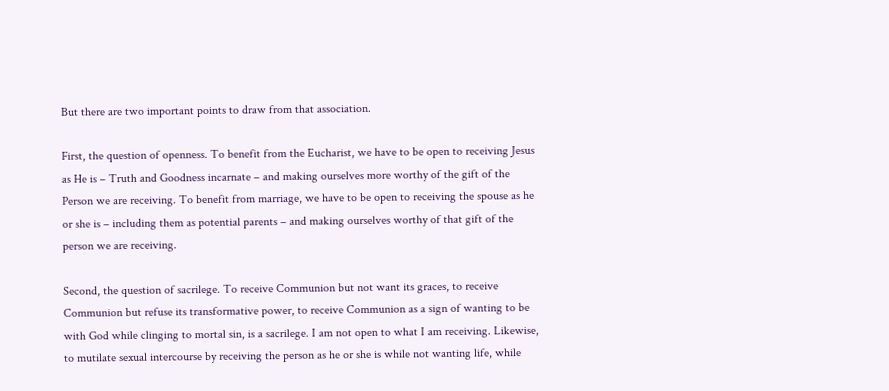But there are two important points to draw from that association.

First, the question of openness. To benefit from the Eucharist, we have to be open to receiving Jesus as He is – Truth and Goodness incarnate – and making ourselves more worthy of the gift of the Person we are receiving. To benefit from marriage, we have to be open to receiving the spouse as he or she is – including them as potential parents – and making ourselves worthy of that gift of the person we are receiving.

Second, the question of sacrilege. To receive Communion but not want its graces, to receive Communion but refuse its transformative power, to receive Communion as a sign of wanting to be with God while clinging to mortal sin, is a sacrilege. I am not open to what I am receiving. Likewise, to mutilate sexual intercourse by receiving the person as he or she is while not wanting life, while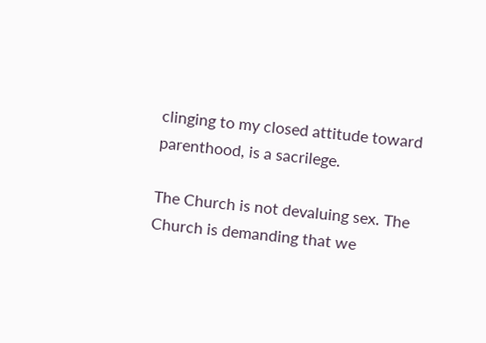clinging to my closed attitude toward parenthood, is a sacrilege.

The Church is not devaluing sex. The Church is demanding that we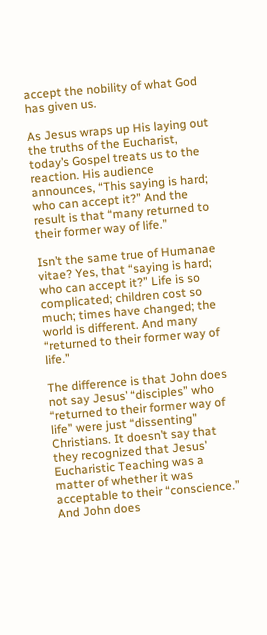accept the nobility of what God has given us.

As Jesus wraps up His laying out the truths of the Eucharist, today’s Gospel treats us to the reaction. His audience announces, “This saying is hard; who can accept it?” And the result is that “many returned to their former way of life.”

Isn’t the same true of Humanae vitae? Yes, that “saying is hard; who can accept it?” Life is so complicated; children cost so much; times have changed; the world is different. And many “returned to their former way of life.”

The difference is that John does not say Jesus’ “disciples” who “returned to their former way of life” were just “dissenting” Christians. It doesn’t say that they recognized that Jesus’ Eucharistic Teaching was a matter of whether it was acceptable to their “conscience.” And John does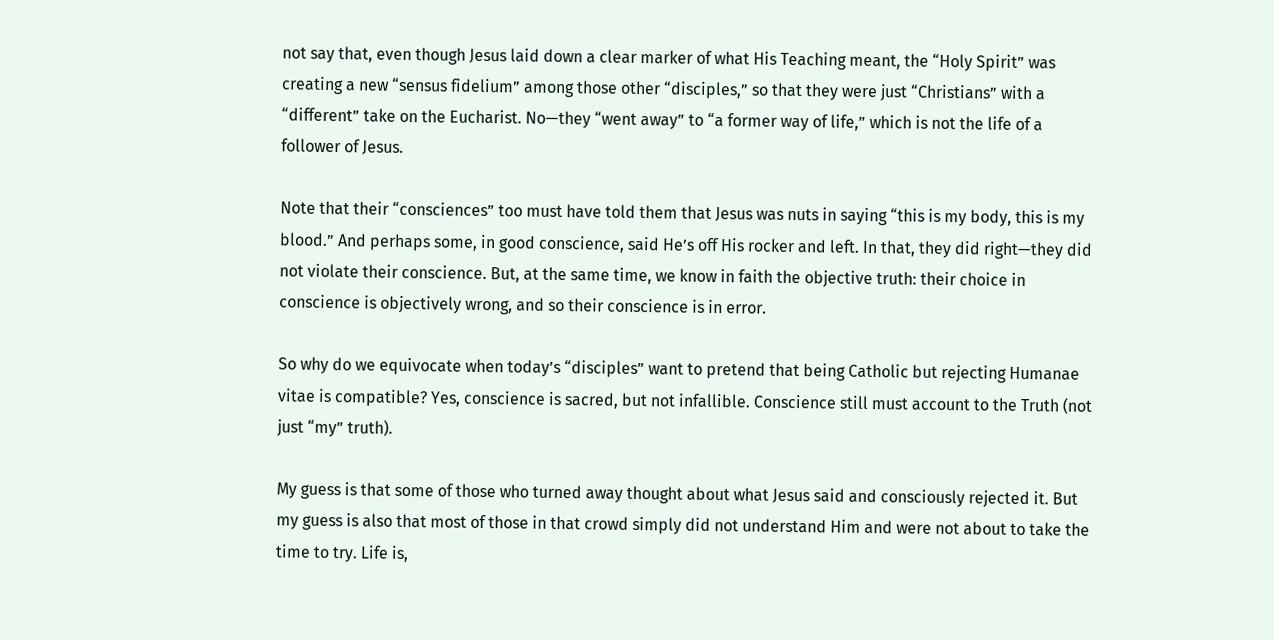not say that, even though Jesus laid down a clear marker of what His Teaching meant, the “Holy Spirit” was creating a new “sensus fidelium” among those other “disciples,” so that they were just “Christians” with a “different” take on the Eucharist. No—they “went away” to “a former way of life,” which is not the life of a follower of Jesus.

Note that their “consciences” too must have told them that Jesus was nuts in saying “this is my body, this is my blood.” And perhaps some, in good conscience, said He’s off His rocker and left. In that, they did right—they did not violate their conscience. But, at the same time, we know in faith the objective truth: their choice in conscience is objectively wrong, and so their conscience is in error.

So why do we equivocate when today’s “disciples” want to pretend that being Catholic but rejecting Humanae vitae is compatible? Yes, conscience is sacred, but not infallible. Conscience still must account to the Truth (not just “my” truth).

My guess is that some of those who turned away thought about what Jesus said and consciously rejected it. But my guess is also that most of those in that crowd simply did not understand Him and were not about to take the time to try. Life is,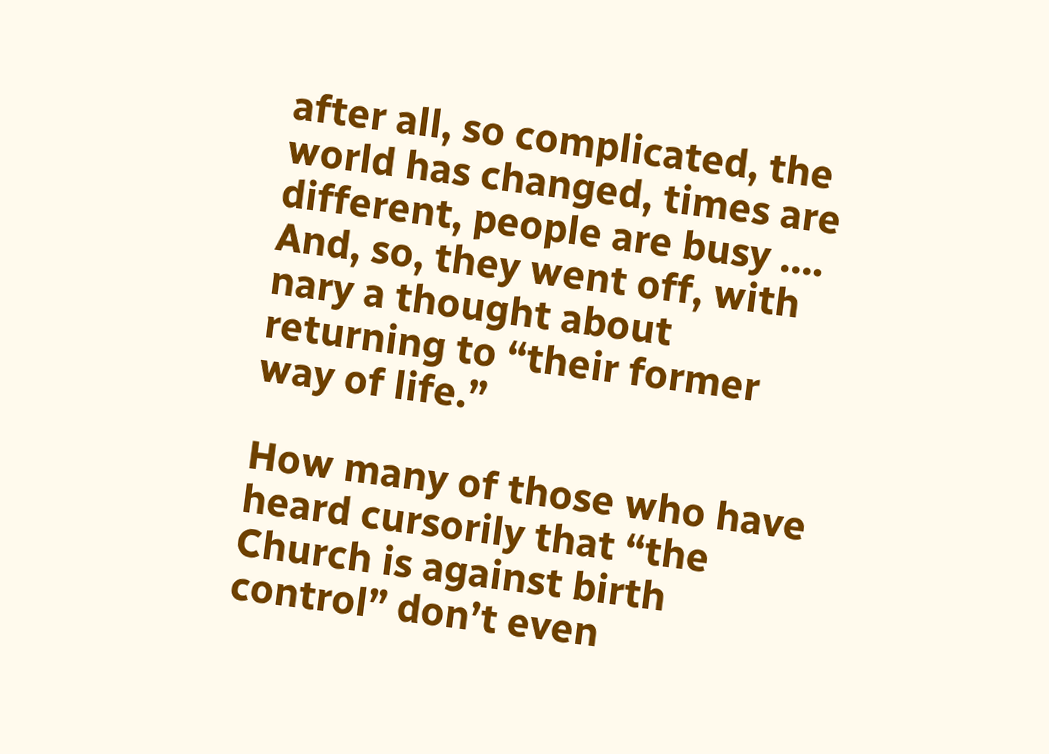after all, so complicated, the world has changed, times are different, people are busy …. And, so, they went off, with nary a thought about returning to “their former way of life.”

How many of those who have heard cursorily that “the Church is against birth control” don’t even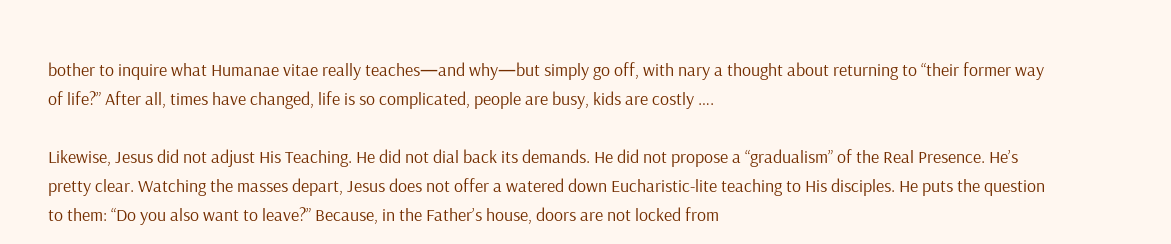bother to inquire what Humanae vitae really teaches—and why—but simply go off, with nary a thought about returning to “their former way of life?” After all, times have changed, life is so complicated, people are busy, kids are costly ….

Likewise, Jesus did not adjust His Teaching. He did not dial back its demands. He did not propose a “gradualism” of the Real Presence. He’s pretty clear. Watching the masses depart, Jesus does not offer a watered down Eucharistic-lite teaching to His disciples. He puts the question to them: “Do you also want to leave?” Because, in the Father’s house, doors are not locked from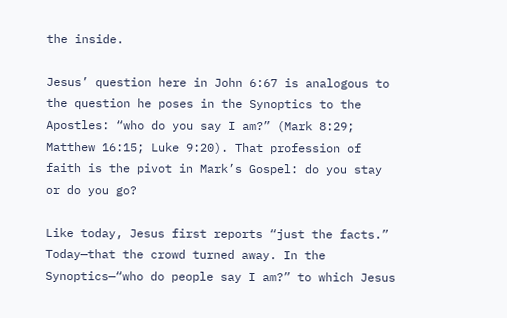the inside.

Jesus’ question here in John 6:67 is analogous to the question he poses in the Synoptics to the Apostles: “who do you say I am?” (Mark 8:29; Matthew 16:15; Luke 9:20). That profession of faith is the pivot in Mark’s Gospel: do you stay or do you go?

Like today, Jesus first reports “just the facts.” Today—that the crowd turned away. In the Synoptics—“who do people say I am?” to which Jesus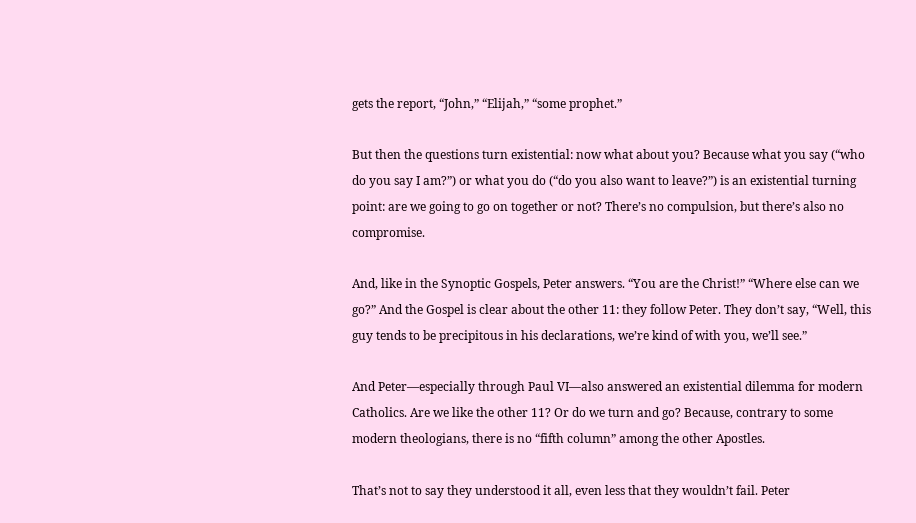gets the report, “John,” “Elijah,” “some prophet.”

But then the questions turn existential: now what about you? Because what you say (“who do you say I am?”) or what you do (“do you also want to leave?”) is an existential turning point: are we going to go on together or not? There’s no compulsion, but there’s also no compromise.

And, like in the Synoptic Gospels, Peter answers. “You are the Christ!” “Where else can we go?” And the Gospel is clear about the other 11: they follow Peter. They don’t say, “Well, this guy tends to be precipitous in his declarations, we’re kind of with you, we’ll see.”

And Peter—especially through Paul VI—also answered an existential dilemma for modern Catholics. Are we like the other 11? Or do we turn and go? Because, contrary to some modern theologians, there is no “fifth column” among the other Apostles.

That’s not to say they understood it all, even less that they wouldn’t fail. Peter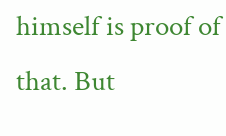himself is proof of that. But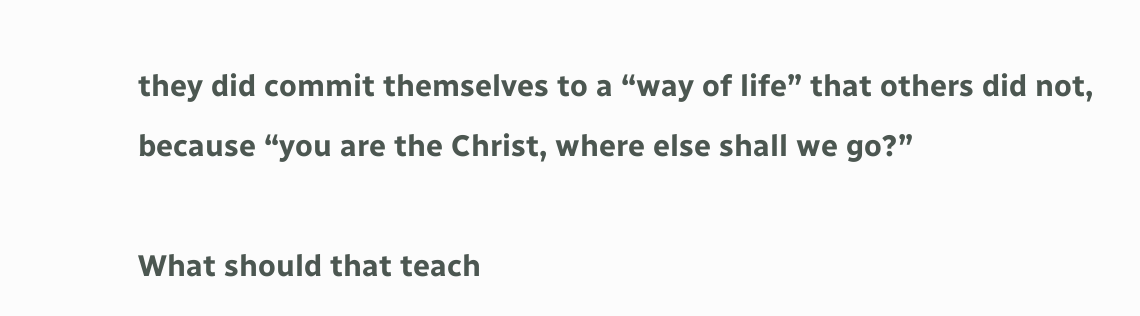they did commit themselves to a “way of life” that others did not, because “you are the Christ, where else shall we go?”

What should that teach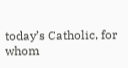today’s Catholic, for whom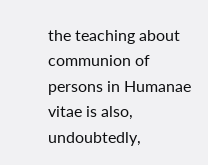the teaching about communion of persons in Humanae vitae is also, undoubtedly,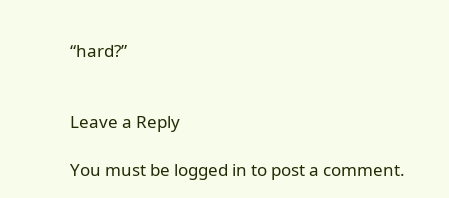“hard?”


Leave a Reply

You must be logged in to post a comment.